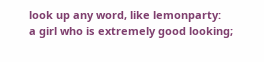look up any word, like lemonparty:
a girl who is extremely good looking;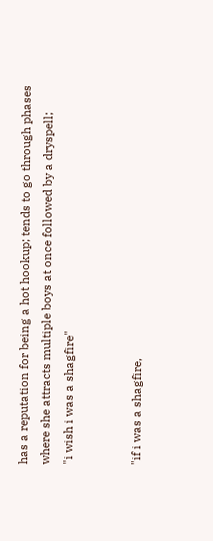has a reputation for being a hot hookup; tends to go through phases where she attracts multiple boys at once followed by a dryspell;
"i wish i was a shagfire"


"if i was a shagfire,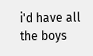i'd have all the boys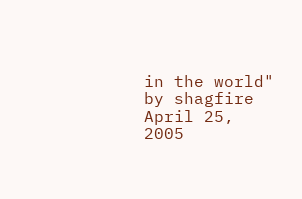in the world"
by shagfire April 25, 2005